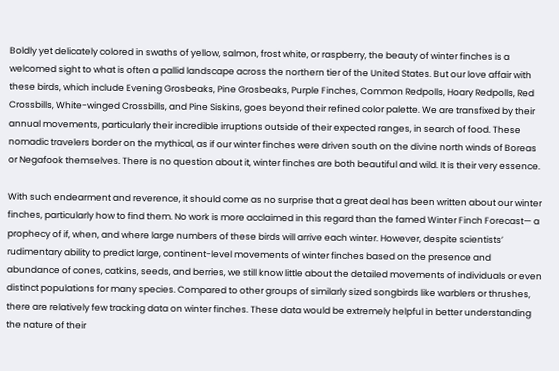Boldly yet delicately colored in swaths of yellow, salmon, frost white, or raspberry, the beauty of winter finches is a welcomed sight to what is often a pallid landscape across the northern tier of the United States. But our love affair with these birds, which include Evening Grosbeaks, Pine Grosbeaks, Purple Finches, Common Redpolls, Hoary Redpolls, Red Crossbills, White-winged Crossbills, and Pine Siskins, goes beyond their refined color palette. We are transfixed by their annual movements, particularly their incredible irruptions outside of their expected ranges, in search of food. These nomadic travelers border on the mythical, as if our winter finches were driven south on the divine north winds of Boreas or Negafook themselves. There is no question about it, winter finches are both beautiful and wild. It is their very essence.

With such endearment and reverence, it should come as no surprise that a great deal has been written about our winter finches, particularly how to find them. No work is more acclaimed in this regard than the famed Winter Finch Forecast— a prophecy of if, when, and where large numbers of these birds will arrive each winter. However, despite scientists’ rudimentary ability to predict large, continent-level movements of winter finches based on the presence and abundance of cones, catkins, seeds, and berries, we still know little about the detailed movements of individuals or even distinct populations for many species. Compared to other groups of similarly sized songbirds like warblers or thrushes, there are relatively few tracking data on winter finches. These data would be extremely helpful in better understanding the nature of their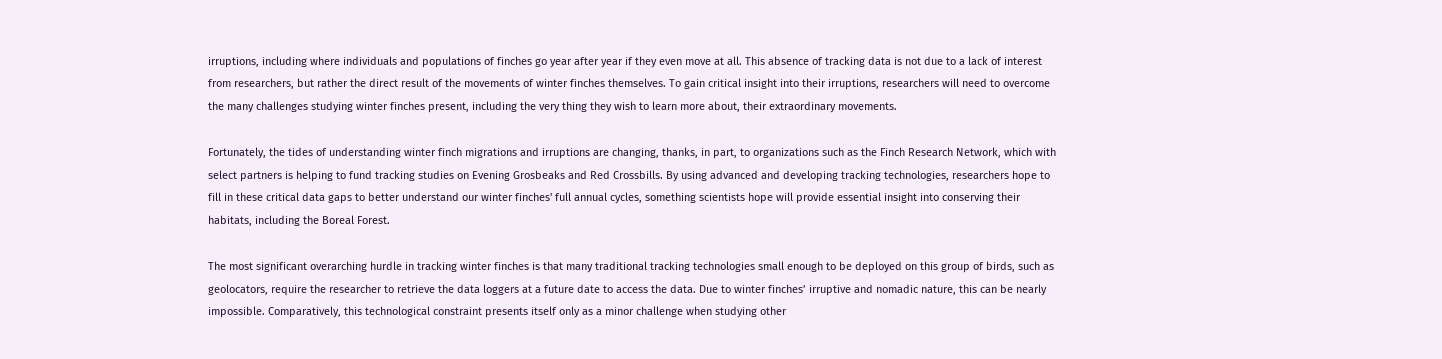irruptions, including where individuals and populations of finches go year after year if they even move at all. This absence of tracking data is not due to a lack of interest from researchers, but rather the direct result of the movements of winter finches themselves. To gain critical insight into their irruptions, researchers will need to overcome the many challenges studying winter finches present, including the very thing they wish to learn more about, their extraordinary movements.

Fortunately, the tides of understanding winter finch migrations and irruptions are changing, thanks, in part, to organizations such as the Finch Research Network, which with select partners is helping to fund tracking studies on Evening Grosbeaks and Red Crossbills. By using advanced and developing tracking technologies, researchers hope to fill in these critical data gaps to better understand our winter finches' full annual cycles, something scientists hope will provide essential insight into conserving their habitats, including the Boreal Forest.

The most significant overarching hurdle in tracking winter finches is that many traditional tracking technologies small enough to be deployed on this group of birds, such as geolocators, require the researcher to retrieve the data loggers at a future date to access the data. Due to winter finches’ irruptive and nomadic nature, this can be nearly impossible. Comparatively, this technological constraint presents itself only as a minor challenge when studying other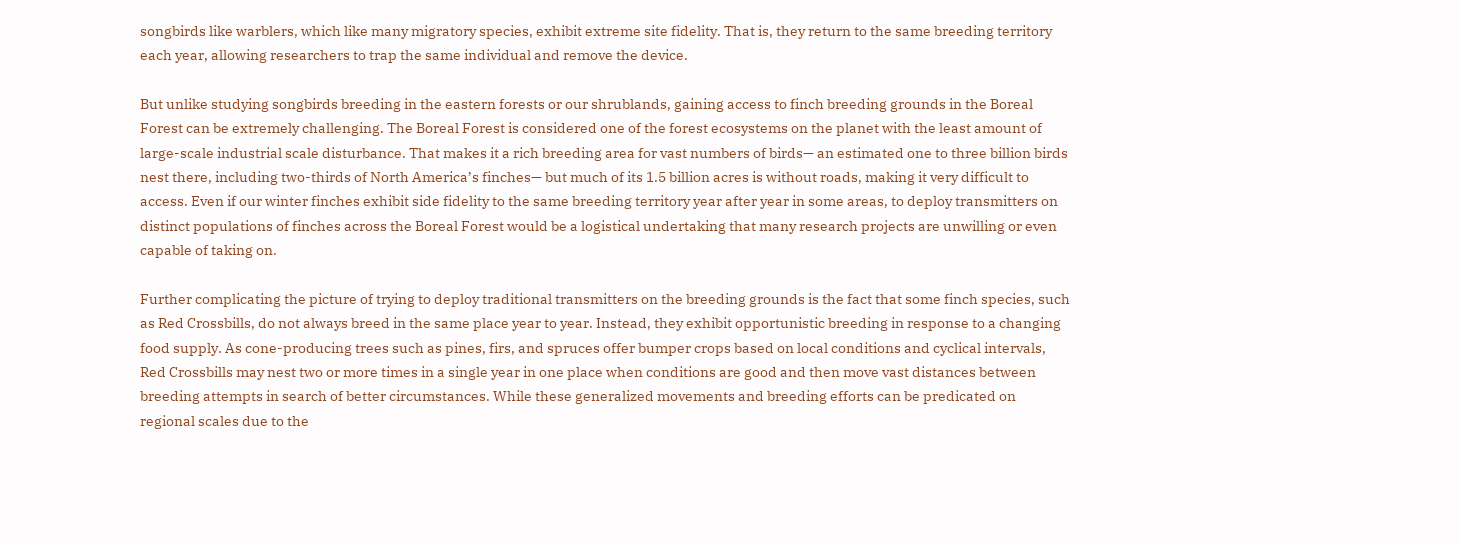songbirds like warblers, which like many migratory species, exhibit extreme site fidelity. That is, they return to the same breeding territory each year, allowing researchers to trap the same individual and remove the device.

But unlike studying songbirds breeding in the eastern forests or our shrublands, gaining access to finch breeding grounds in the Boreal Forest can be extremely challenging. The Boreal Forest is considered one of the forest ecosystems on the planet with the least amount of large-scale industrial scale disturbance. That makes it a rich breeding area for vast numbers of birds— an estimated one to three billion birds nest there, including two-thirds of North America’s finches— but much of its 1.5 billion acres is without roads, making it very difficult to access. Even if our winter finches exhibit side fidelity to the same breeding territory year after year in some areas, to deploy transmitters on distinct populations of finches across the Boreal Forest would be a logistical undertaking that many research projects are unwilling or even capable of taking on.

Further complicating the picture of trying to deploy traditional transmitters on the breeding grounds is the fact that some finch species, such as Red Crossbills, do not always breed in the same place year to year. Instead, they exhibit opportunistic breeding in response to a changing food supply. As cone-producing trees such as pines, firs, and spruces offer bumper crops based on local conditions and cyclical intervals, Red Crossbills may nest two or more times in a single year in one place when conditions are good and then move vast distances between breeding attempts in search of better circumstances. While these generalized movements and breeding efforts can be predicated on regional scales due to the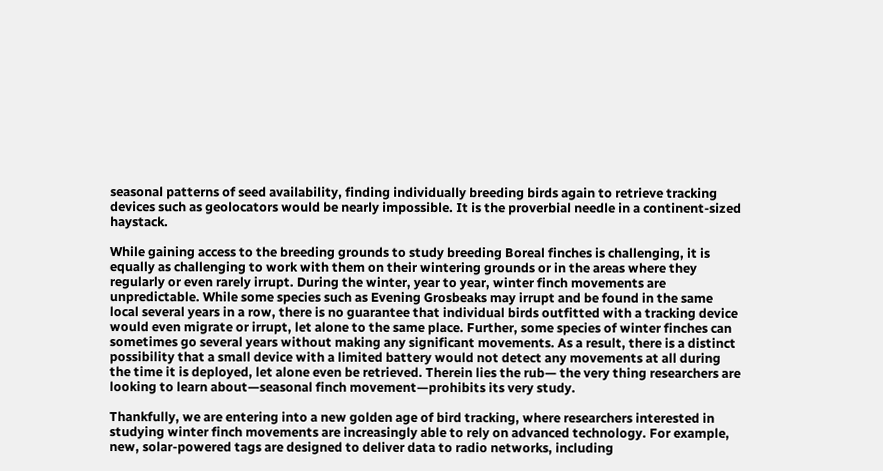seasonal patterns of seed availability, finding individually breeding birds again to retrieve tracking devices such as geolocators would be nearly impossible. It is the proverbial needle in a continent-sized haystack.

While gaining access to the breeding grounds to study breeding Boreal finches is challenging, it is equally as challenging to work with them on their wintering grounds or in the areas where they regularly or even rarely irrupt. During the winter, year to year, winter finch movements are unpredictable. While some species such as Evening Grosbeaks may irrupt and be found in the same local several years in a row, there is no guarantee that individual birds outfitted with a tracking device would even migrate or irrupt, let alone to the same place. Further, some species of winter finches can sometimes go several years without making any significant movements. As a result, there is a distinct possibility that a small device with a limited battery would not detect any movements at all during the time it is deployed, let alone even be retrieved. Therein lies the rub— the very thing researchers are looking to learn about—seasonal finch movement—prohibits its very study.

Thankfully, we are entering into a new golden age of bird tracking, where researchers interested in studying winter finch movements are increasingly able to rely on advanced technology. For example, new, solar-powered tags are designed to deliver data to radio networks, including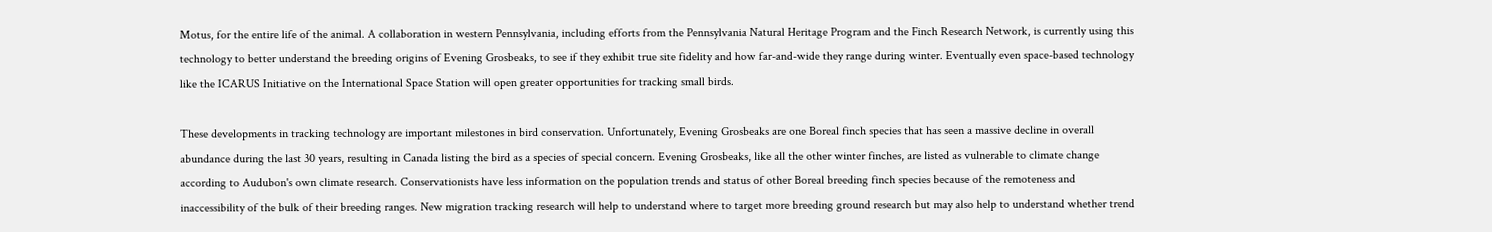Motus, for the entire life of the animal. A collaboration in western Pennsylvania, including efforts from the Pennsylvania Natural Heritage Program and the Finch Research Network, is currently using this technology to better understand the breeding origins of Evening Grosbeaks, to see if they exhibit true site fidelity and how far-and-wide they range during winter. Eventually even space-based technology like the ICARUS Initiative on the International Space Station will open greater opportunities for tracking small birds.

These developments in tracking technology are important milestones in bird conservation. Unfortunately, Evening Grosbeaks are one Boreal finch species that has seen a massive decline in overall abundance during the last 30 years, resulting in Canada listing the bird as a species of special concern. Evening Grosbeaks, like all the other winter finches, are listed as vulnerable to climate change according to Audubon's own climate research. Conservationists have less information on the population trends and status of other Boreal breeding finch species because of the remoteness and inaccessibility of the bulk of their breeding ranges. New migration tracking research will help to understand where to target more breeding ground research but may also help to understand whether trend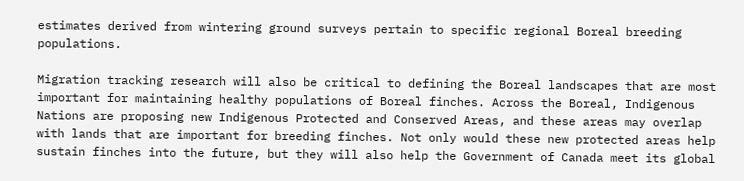estimates derived from wintering ground surveys pertain to specific regional Boreal breeding populations.

Migration tracking research will also be critical to defining the Boreal landscapes that are most important for maintaining healthy populations of Boreal finches. Across the Boreal, Indigenous Nations are proposing new Indigenous Protected and Conserved Areas, and these areas may overlap with lands that are important for breeding finches. Not only would these new protected areas help sustain finches into the future, but they will also help the Government of Canada meet its global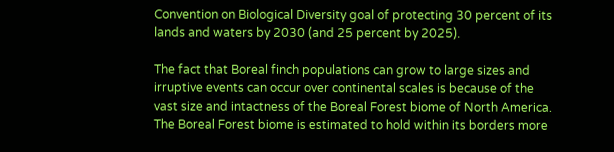Convention on Biological Diversity goal of protecting 30 percent of its lands and waters by 2030 (and 25 percent by 2025).

The fact that Boreal finch populations can grow to large sizes and irruptive events can occur over continental scales is because of the vast size and intactness of the Boreal Forest biome of North America. The Boreal Forest biome is estimated to hold within its borders more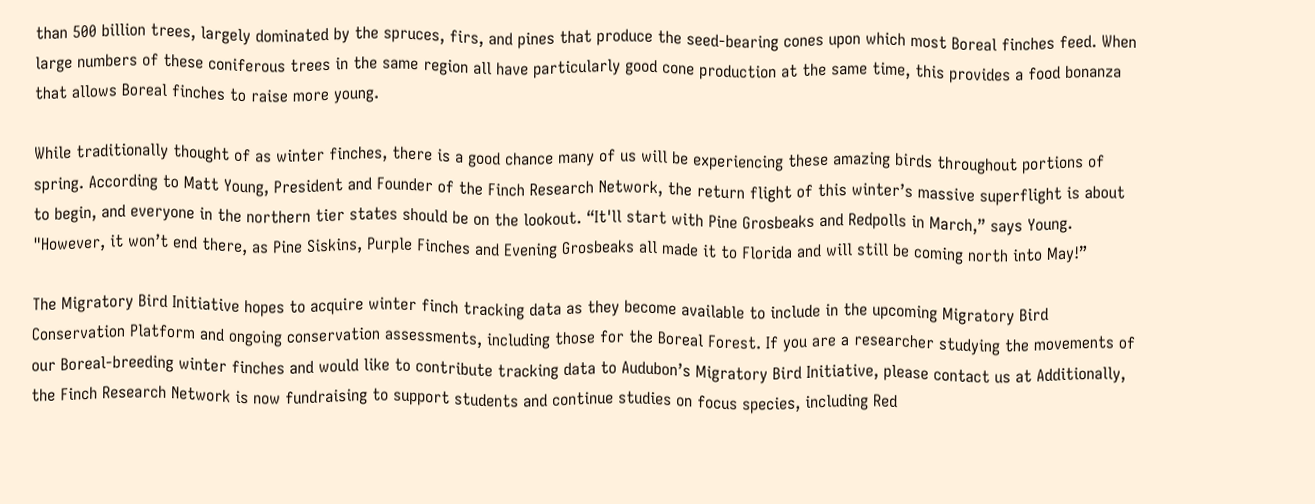than 500 billion trees, largely dominated by the spruces, firs, and pines that produce the seed-bearing cones upon which most Boreal finches feed. When large numbers of these coniferous trees in the same region all have particularly good cone production at the same time, this provides a food bonanza that allows Boreal finches to raise more young.

While traditionally thought of as winter finches, there is a good chance many of us will be experiencing these amazing birds throughout portions of spring. According to Matt Young, President and Founder of the Finch Research Network, the return flight of this winter’s massive superflight is about to begin, and everyone in the northern tier states should be on the lookout. “It'll start with Pine Grosbeaks and Redpolls in March,” says Young. "However, it won’t end there, as Pine Siskins, Purple Finches and Evening Grosbeaks all made it to Florida and will still be coming north into May!”

The Migratory Bird Initiative hopes to acquire winter finch tracking data as they become available to include in the upcoming Migratory Bird Conservation Platform and ongoing conservation assessments, including those for the Boreal Forest. If you are a researcher studying the movements of our Boreal-breeding winter finches and would like to contribute tracking data to Audubon’s Migratory Bird Initiative, please contact us at Additionally, the Finch Research Network is now fundraising to support students and continue studies on focus species, including Red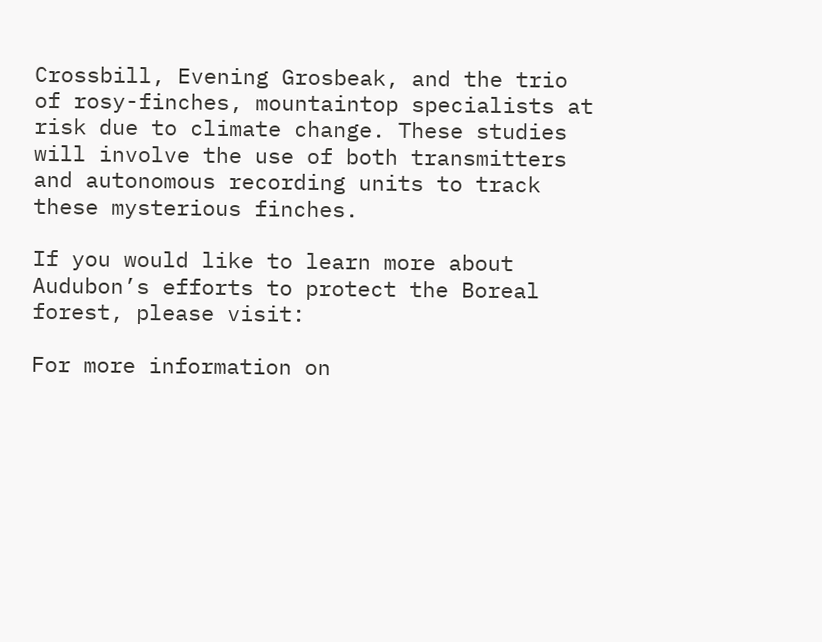Crossbill, Evening Grosbeak, and the trio of rosy-finches, mountaintop specialists at risk due to climate change. These studies will involve the use of both transmitters and autonomous recording units to track these mysterious finches.

If you would like to learn more about Audubon’s efforts to protect the Boreal forest, please visit:

For more information on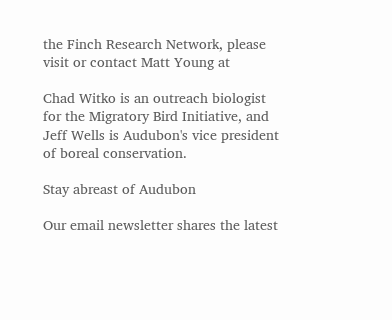the Finch Research Network, please visit or contact Matt Young at

Chad Witko is an outreach biologist for the Migratory Bird Initiative, and Jeff Wells is Audubon's vice president of boreal conservation.

Stay abreast of Audubon

Our email newsletter shares the latest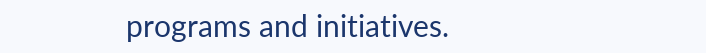programs and initiatives.